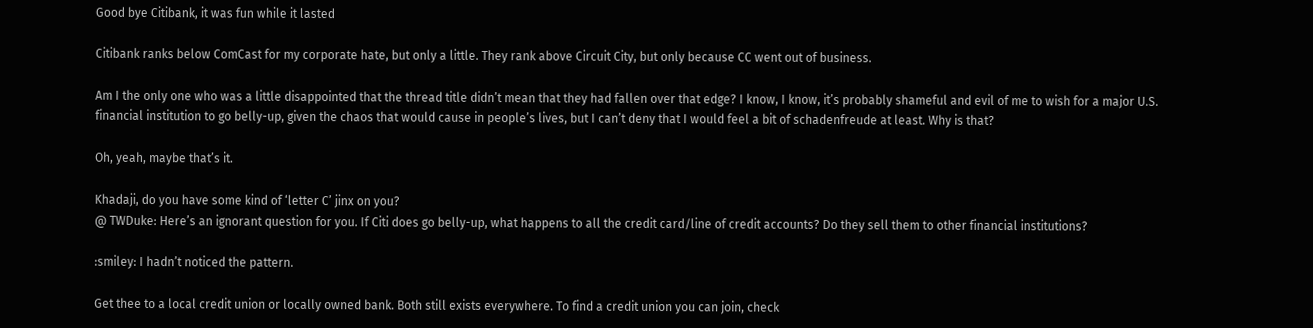Good bye Citibank, it was fun while it lasted

Citibank ranks below ComCast for my corporate hate, but only a little. They rank above Circuit City, but only because CC went out of business.

Am I the only one who was a little disappointed that the thread title didn’t mean that they had fallen over that edge? I know, I know, it’s probably shameful and evil of me to wish for a major U.S. financial institution to go belly-up, given the chaos that would cause in people’s lives, but I can’t deny that I would feel a bit of schadenfreude at least. Why is that?

Oh, yeah, maybe that’s it.

Khadaji, do you have some kind of ‘letter C’ jinx on you?
@ TWDuke: Here’s an ignorant question for you. If Citi does go belly-up, what happens to all the credit card/line of credit accounts? Do they sell them to other financial institutions?

:smiley: I hadn’t noticed the pattern.

Get thee to a local credit union or locally owned bank. Both still exists everywhere. To find a credit union you can join, check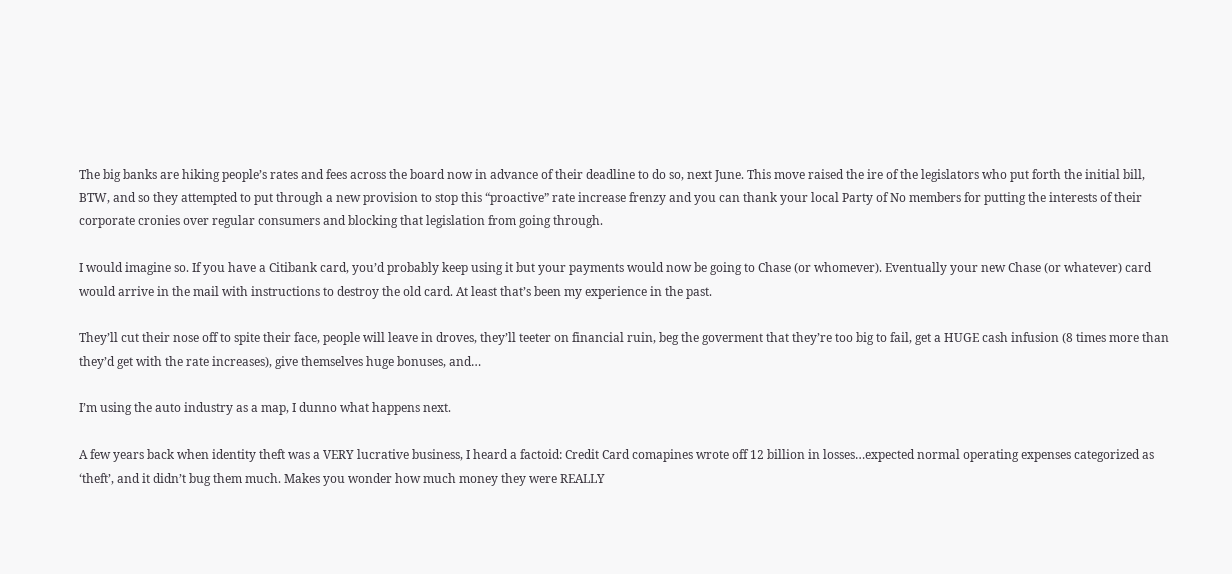The big banks are hiking people’s rates and fees across the board now in advance of their deadline to do so, next June. This move raised the ire of the legislators who put forth the initial bill, BTW, and so they attempted to put through a new provision to stop this “proactive” rate increase frenzy and you can thank your local Party of No members for putting the interests of their corporate cronies over regular consumers and blocking that legislation from going through.

I would imagine so. If you have a Citibank card, you’d probably keep using it but your payments would now be going to Chase (or whomever). Eventually your new Chase (or whatever) card would arrive in the mail with instructions to destroy the old card. At least that’s been my experience in the past.

They’ll cut their nose off to spite their face, people will leave in droves, they’ll teeter on financial ruin, beg the goverment that they’re too big to fail, get a HUGE cash infusion (8 times more than they’d get with the rate increases), give themselves huge bonuses, and…

I’m using the auto industry as a map, I dunno what happens next.

A few years back when identity theft was a VERY lucrative business, I heard a factoid: Credit Card comapines wrote off 12 billion in losses…expected normal operating expenses categorized as ‘theft’, and it didn’t bug them much. Makes you wonder how much money they were REALLY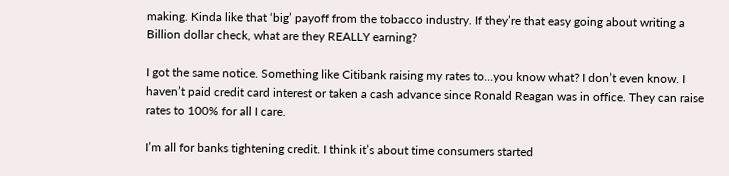making. Kinda like that ‘big’ payoff from the tobacco industry. If they’re that easy going about writing a Billion dollar check, what are they REALLY earning?

I got the same notice. Something like Citibank raising my rates to…you know what? I don’t even know. I haven’t paid credit card interest or taken a cash advance since Ronald Reagan was in office. They can raise rates to 100% for all I care.

I’m all for banks tightening credit. I think it’s about time consumers started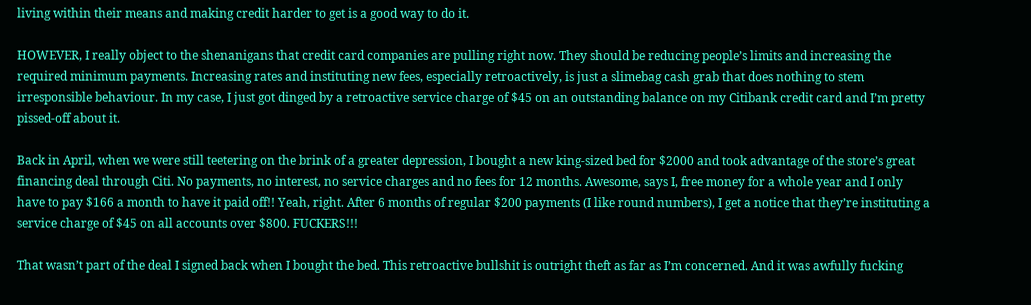living within their means and making credit harder to get is a good way to do it.

HOWEVER, I really object to the shenanigans that credit card companies are pulling right now. They should be reducing people’s limits and increasing the required minimum payments. Increasing rates and instituting new fees, especially retroactively, is just a slimebag cash grab that does nothing to stem irresponsible behaviour. In my case, I just got dinged by a retroactive service charge of $45 on an outstanding balance on my Citibank credit card and I’m pretty pissed-off about it.

Back in April, when we were still teetering on the brink of a greater depression, I bought a new king-sized bed for $2000 and took advantage of the store’s great financing deal through Citi. No payments, no interest, no service charges and no fees for 12 months. Awesome, says I, free money for a whole year and I only have to pay $166 a month to have it paid off!! Yeah, right. After 6 months of regular $200 payments (I like round numbers), I get a notice that they’re instituting a service charge of $45 on all accounts over $800. FUCKERS!!!

That wasn’t part of the deal I signed back when I bought the bed. This retroactive bullshit is outright theft as far as I’m concerned. And it was awfully fucking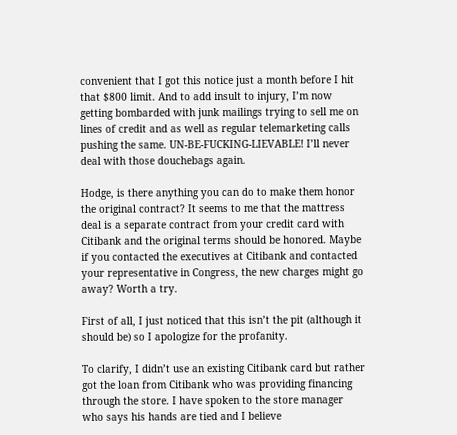convenient that I got this notice just a month before I hit that $800 limit. And to add insult to injury, I’m now getting bombarded with junk mailings trying to sell me on lines of credit and as well as regular telemarketing calls pushing the same. UN-BE-FUCKING-LIEVABLE! I’ll never deal with those douchebags again.

Hodge, is there anything you can do to make them honor the original contract? It seems to me that the mattress deal is a separate contract from your credit card with Citibank and the original terms should be honored. Maybe if you contacted the executives at Citibank and contacted your representative in Congress, the new charges might go away? Worth a try.

First of all, I just noticed that this isn’t the pit (although it should be) so I apologize for the profanity.

To clarify, I didn’t use an existing Citibank card but rather got the loan from Citibank who was providing financing through the store. I have spoken to the store manager who says his hands are tied and I believe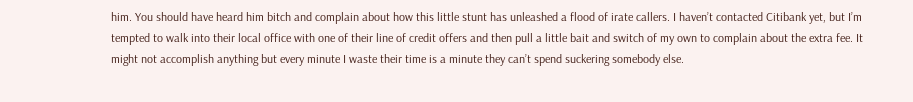him. You should have heard him bitch and complain about how this little stunt has unleashed a flood of irate callers. I haven’t contacted Citibank yet, but I’m tempted to walk into their local office with one of their line of credit offers and then pull a little bait and switch of my own to complain about the extra fee. It might not accomplish anything but every minute I waste their time is a minute they can’t spend suckering somebody else.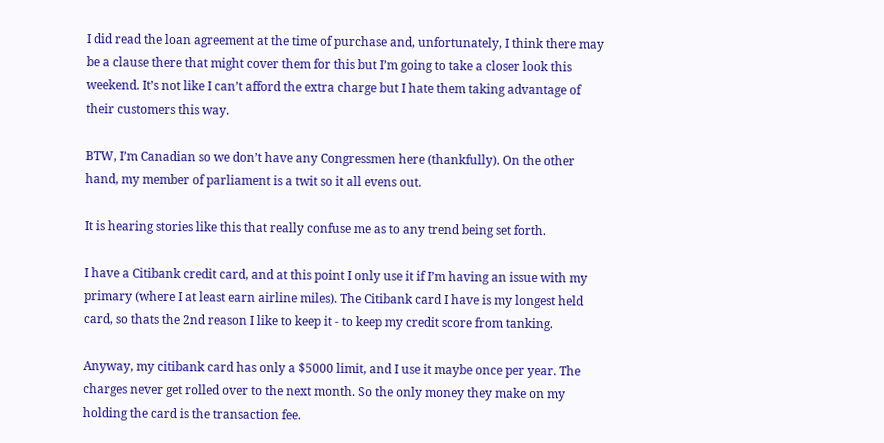I did read the loan agreement at the time of purchase and, unfortunately, I think there may be a clause there that might cover them for this but I’m going to take a closer look this weekend. It’s not like I can’t afford the extra charge but I hate them taking advantage of their customers this way.

BTW, I’m Canadian so we don’t have any Congressmen here (thankfully). On the other hand, my member of parliament is a twit so it all evens out.

It is hearing stories like this that really confuse me as to any trend being set forth.

I have a Citibank credit card, and at this point I only use it if I’m having an issue with my primary (where I at least earn airline miles). The Citibank card I have is my longest held card, so thats the 2nd reason I like to keep it - to keep my credit score from tanking.

Anyway, my citibank card has only a $5000 limit, and I use it maybe once per year. The charges never get rolled over to the next month. So the only money they make on my holding the card is the transaction fee.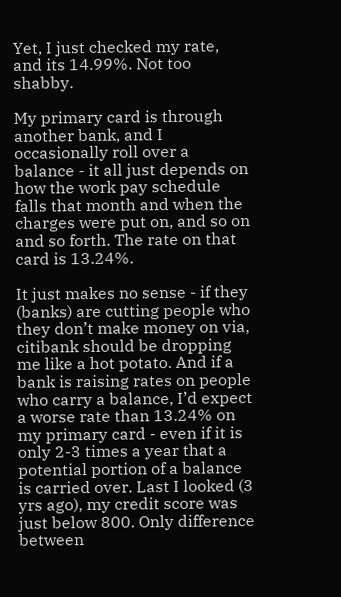Yet, I just checked my rate, and its 14.99%. Not too shabby.

My primary card is through another bank, and I occasionally roll over a balance - it all just depends on how the work pay schedule falls that month and when the charges were put on, and so on and so forth. The rate on that card is 13.24%.

It just makes no sense - if they (banks) are cutting people who they don’t make money on via, citibank should be dropping me like a hot potato. And if a bank is raising rates on people who carry a balance, I’d expect a worse rate than 13.24% on my primary card - even if it is only 2-3 times a year that a potential portion of a balance is carried over. Last I looked (3 yrs ago), my credit score was just below 800. Only difference between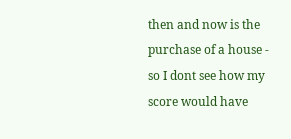then and now is the purchase of a house - so I dont see how my score would have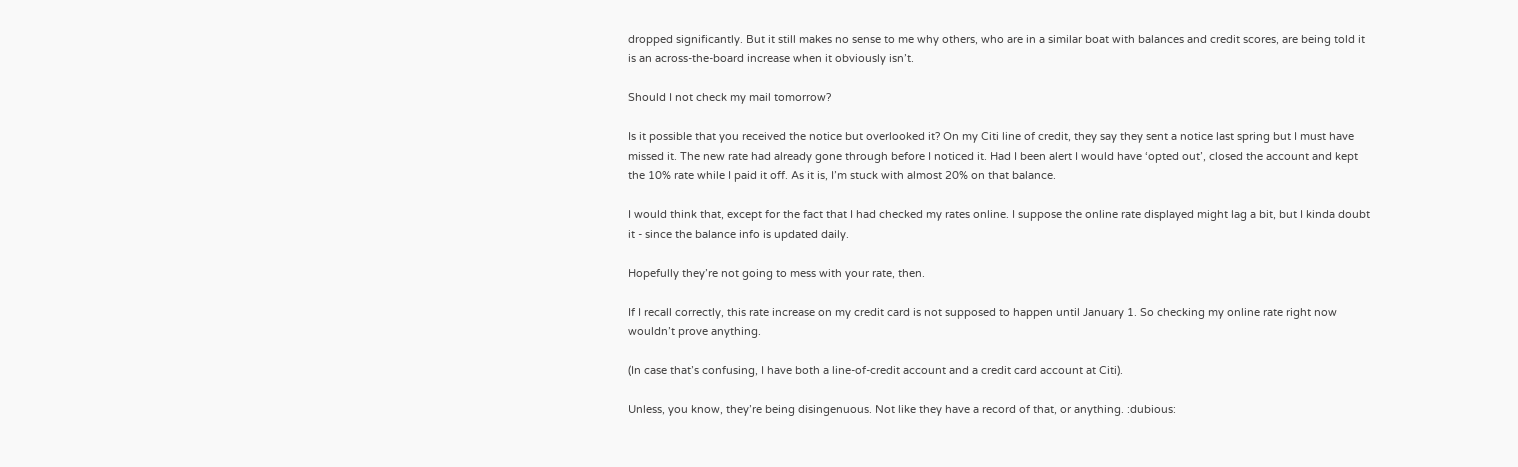dropped significantly. But it still makes no sense to me why others, who are in a similar boat with balances and credit scores, are being told it is an across-the-board increase when it obviously isn’t.

Should I not check my mail tomorrow?

Is it possible that you received the notice but overlooked it? On my Citi line of credit, they say they sent a notice last spring but I must have missed it. The new rate had already gone through before I noticed it. Had I been alert I would have ‘opted out’, closed the account and kept the 10% rate while I paid it off. As it is, I’m stuck with almost 20% on that balance.

I would think that, except for the fact that I had checked my rates online. I suppose the online rate displayed might lag a bit, but I kinda doubt it - since the balance info is updated daily.

Hopefully they’re not going to mess with your rate, then.

If I recall correctly, this rate increase on my credit card is not supposed to happen until January 1. So checking my online rate right now wouldn’t prove anything.

(In case that’s confusing, I have both a line-of-credit account and a credit card account at Citi).

Unless, you know, they’re being disingenuous. Not like they have a record of that, or anything. :dubious: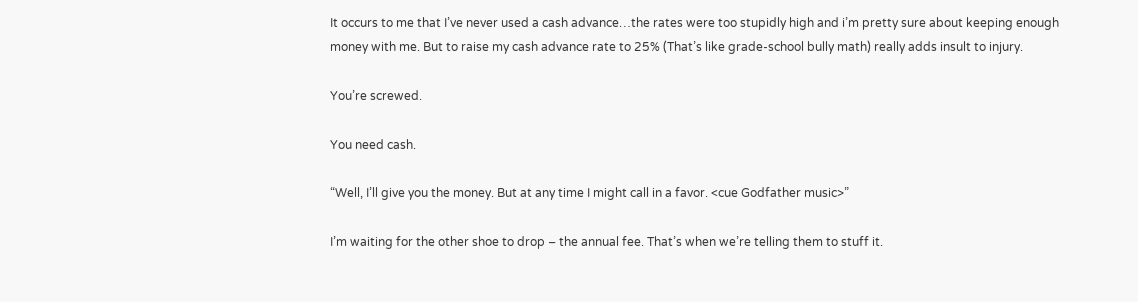It occurs to me that I’ve never used a cash advance…the rates were too stupidly high and i’m pretty sure about keeping enough money with me. But to raise my cash advance rate to 25% (That’s like grade-school bully math) really adds insult to injury.

You’re screwed.

You need cash.

“Well, I’ll give you the money. But at any time I might call in a favor. <cue Godfather music>”

I’m waiting for the other shoe to drop – the annual fee. That’s when we’re telling them to stuff it.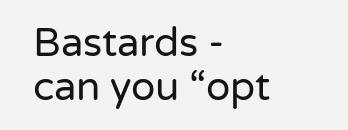Bastards - can you “opt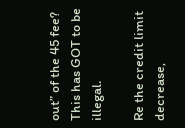out” of the 45 fee? This has GOT to be illegal.

Re the credit limit decrease,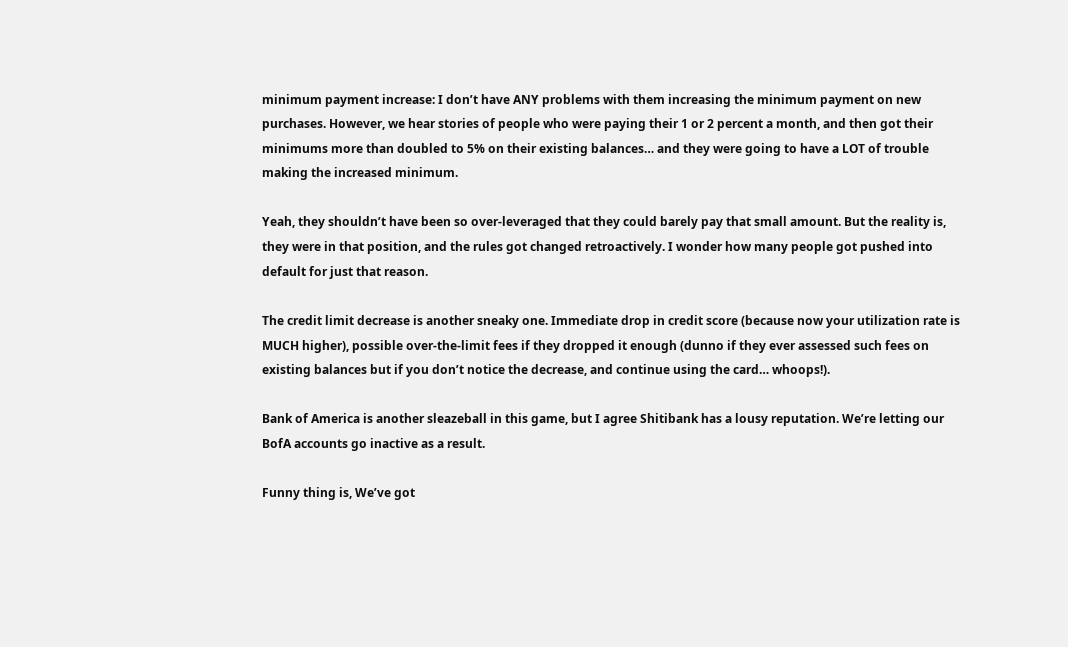minimum payment increase: I don’t have ANY problems with them increasing the minimum payment on new purchases. However, we hear stories of people who were paying their 1 or 2 percent a month, and then got their minimums more than doubled to 5% on their existing balances… and they were going to have a LOT of trouble making the increased minimum.

Yeah, they shouldn’t have been so over-leveraged that they could barely pay that small amount. But the reality is, they were in that position, and the rules got changed retroactively. I wonder how many people got pushed into default for just that reason.

The credit limit decrease is another sneaky one. Immediate drop in credit score (because now your utilization rate is MUCH higher), possible over-the-limit fees if they dropped it enough (dunno if they ever assessed such fees on existing balances but if you don’t notice the decrease, and continue using the card… whoops!).

Bank of America is another sleazeball in this game, but I agree Shitibank has a lousy reputation. We’re letting our BofA accounts go inactive as a result.

Funny thing is, We’ve got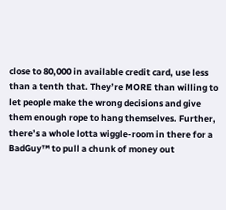close to 80,000 in available credit card, use less than a tenth that. They’re MORE than willing to let people make the wrong decisions and give them enough rope to hang themselves. Further, there’s a whole lotta wiggle-room in there for a BadGuy™ to pull a chunk of money out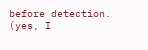before detection. (yes, I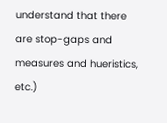understand that there are stop-gaps and measures and hueristics, etc.)